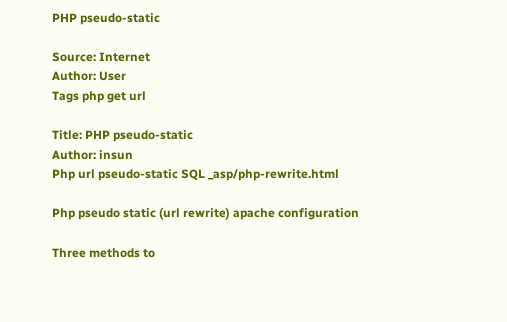PHP pseudo-static

Source: Internet
Author: User
Tags php get url

Title: PHP pseudo-static
Author: insun
Php url pseudo-static SQL _asp/php-rewrite.html

Php pseudo static (url rewrite) apache configuration

Three methods to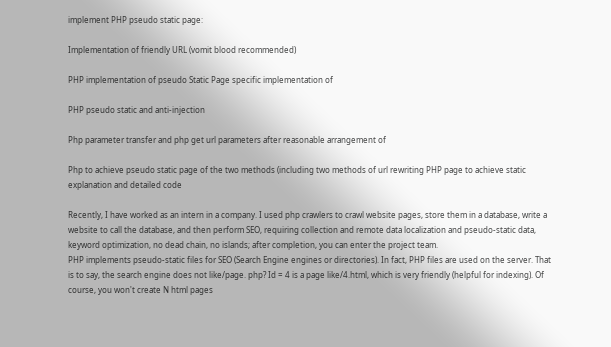implement PHP pseudo static page:

Implementation of friendly URL (vomit blood recommended)

PHP implementation of pseudo Static Page specific implementation of

PHP pseudo static and anti-injection

Php parameter transfer and php get url parameters after reasonable arrangement of

Php to achieve pseudo static page of the two methods (including two methods of url rewriting PHP page to achieve static explanation and detailed code

Recently, I have worked as an intern in a company. I used php crawlers to crawl website pages, store them in a database, write a website to call the database, and then perform SEO, requiring collection and remote data localization and pseudo-static data, keyword optimization, no dead chain, no islands; after completion, you can enter the project team.
PHP implements pseudo-static files for SEO (Search Engine engines or directories). In fact, PHP files are used on the server. That is to say, the search engine does not like/page. php? Id = 4 is a page like/4.html, which is very friendly (helpful for indexing). Of course, you won't create N html pages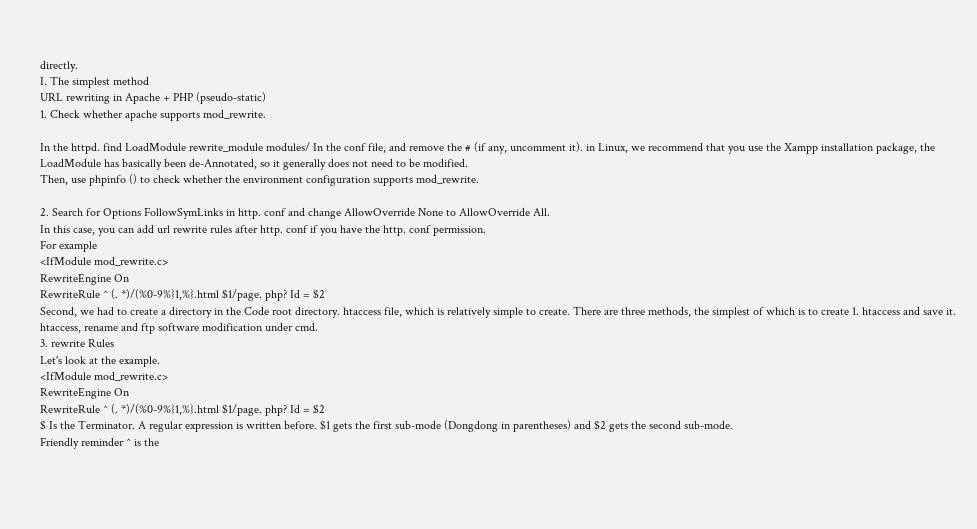directly.
I. The simplest method
URL rewriting in Apache + PHP (pseudo-static)
1. Check whether apache supports mod_rewrite.

In the httpd. find LoadModule rewrite_module modules/ In the conf file, and remove the # (if any, uncomment it). in Linux, we recommend that you use the Xampp installation package, the LoadModule has basically been de-Annotated, so it generally does not need to be modified.
Then, use phpinfo () to check whether the environment configuration supports mod_rewrite.

2. Search for Options FollowSymLinks in http. conf and change AllowOverride None to AllowOverride All.
In this case, you can add url rewrite rules after http. conf if you have the http. conf permission.
For example
<IfModule mod_rewrite.c>
RewriteEngine On
RewriteRule ^ (. *)/(%0-9%}1,%}.html $1/page. php? Id = $2
Second, we had to create a directory in the Code root directory. htaccess file, which is relatively simple to create. There are three methods, the simplest of which is to create 1. htaccess and save it. htaccess, rename and ftp software modification under cmd.
3. rewrite Rules
Let's look at the example.
<IfModule mod_rewrite.c>
RewriteEngine On
RewriteRule ^ (. *)/(%0-9%}1,%}.html $1/page. php? Id = $2
$ Is the Terminator. A regular expression is written before. $1 gets the first sub-mode (Dongdong in parentheses) and $2 gets the second sub-mode.
Friendly reminder ^ is the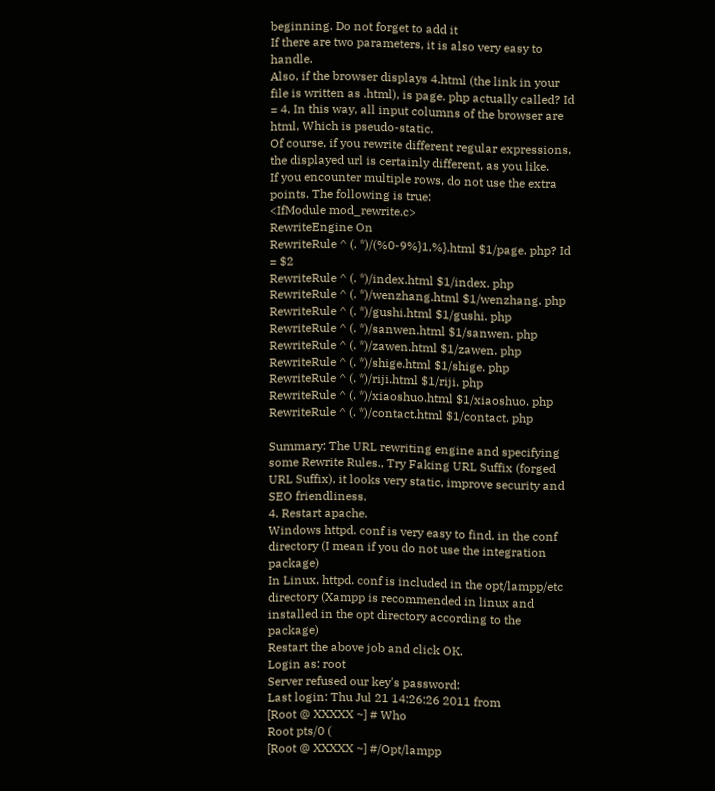beginning. Do not forget to add it
If there are two parameters, it is also very easy to handle.
Also, if the browser displays 4.html (the link in your file is written as .html), is page. php actually called? Id = 4. In this way, all input columns of the browser are html, Which is pseudo-static.
Of course, if you rewrite different regular expressions, the displayed url is certainly different, as you like.
If you encounter multiple rows, do not use the extra points. The following is true:
<IfModule mod_rewrite.c>
RewriteEngine On
RewriteRule ^ (. *)/(%0-9%}1,%}.html $1/page. php? Id = $2
RewriteRule ^ (. *)/index.html $1/index. php
RewriteRule ^ (. *)/wenzhang.html $1/wenzhang. php
RewriteRule ^ (. *)/gushi.html $1/gushi. php
RewriteRule ^ (. *)/sanwen.html $1/sanwen. php
RewriteRule ^ (. *)/zawen.html $1/zawen. php
RewriteRule ^ (. *)/shige.html $1/shige. php
RewriteRule ^ (. *)/riji.html $1/riji. php
RewriteRule ^ (. *)/xiaoshuo.html $1/xiaoshuo. php
RewriteRule ^ (. *)/contact.html $1/contact. php

Summary: The URL rewriting engine and specifying some Rewrite Rules., Try Faking URL Suffix (forged URL Suffix), it looks very static, improve security and SEO friendliness.
4. Restart apache.
Windows httpd. conf is very easy to find, in the conf directory (I mean if you do not use the integration package)
In Linux, httpd. conf is included in the opt/lampp/etc directory (Xampp is recommended in linux and installed in the opt directory according to the package)
Restart the above job and click OK.
Login as: root
Server refused our key's password:
Last login: Thu Jul 21 14:26:26 2011 from
[Root @ XXXXX ~] # Who
Root pts/0 (
[Root @ XXXXX ~] #/Opt/lampp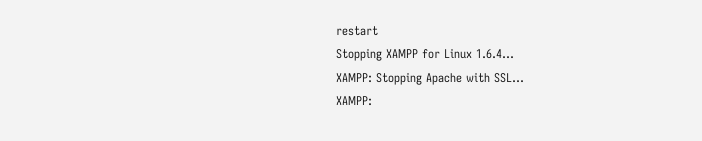restart
Stopping XAMPP for Linux 1.6.4...
XAMPP: Stopping Apache with SSL...
XAMPP: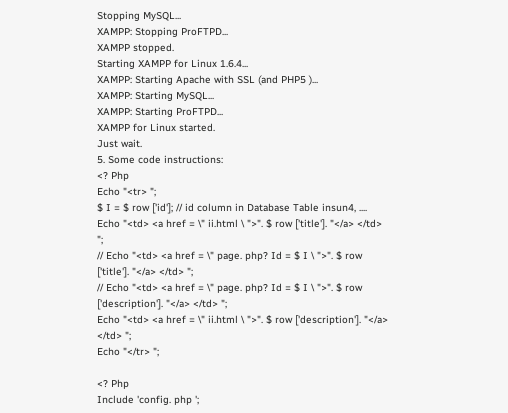Stopping MySQL...
XAMPP: Stopping ProFTPD...
XAMPP stopped.
Starting XAMPP for Linux 1.6.4...
XAMPP: Starting Apache with SSL (and PHP5 )...
XAMPP: Starting MySQL...
XAMPP: Starting ProFTPD...
XAMPP for Linux started.
Just wait.
5. Some code instructions:
<? Php
Echo "<tr> ";
$ I = $ row ['id']; // id column in Database Table insun4, ....
Echo "<td> <a href = \" ii.html \ ">". $ row ['title']. "</a> </td> ";
// Echo "<td> <a href = \" page. php? Id = $ I \ ">". $ row ['title']. "</a> </td> ";
// Echo "<td> <a href = \" page. php? Id = $ I \ ">". $ row ['description']. "</a> </td> ";
Echo "<td> <a href = \" ii.html \ ">". $ row ['description']. "</a> </td> ";
Echo "</tr> ";

<? Php
Include 'config. php ';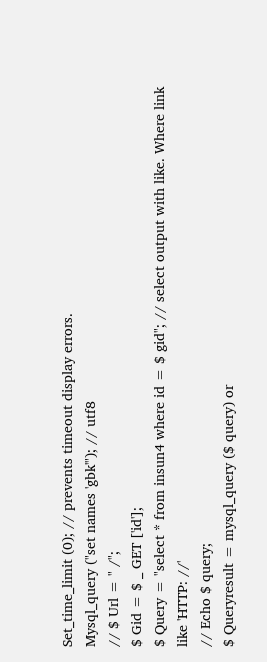Set_time_limit (0); // prevents timeout display errors.
Mysql_query ("set names 'gbk'"); // utf8
// $ Url = " /";
$ Gid = $ _ GET ['id'];
$ Query = "select * from insun4 where id = $ gid"; // select output with like. Where link like 'HTTP: //'
// Echo $ query;
$ Queryresult = mysql_query ($ query) or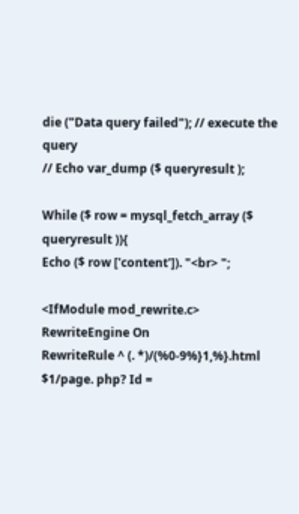die ("Data query failed"); // execute the query
// Echo var_dump ($ queryresult );

While ($ row = mysql_fetch_array ($ queryresult )){
Echo ($ row ['content']). "<br> ";

<IfModule mod_rewrite.c>
RewriteEngine On
RewriteRule ^ (. *)/(%0-9%}1,%}.html $1/page. php? Id =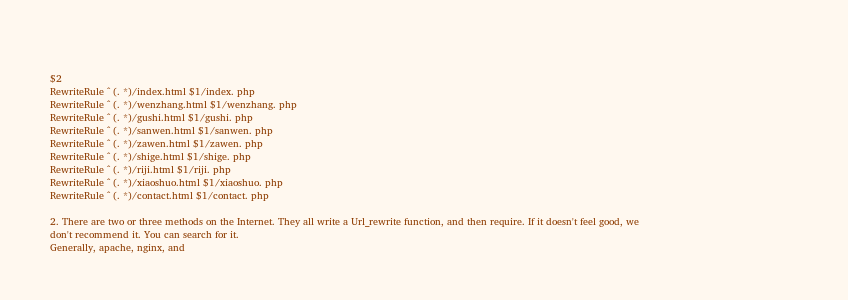$2
RewriteRule ^ (. *)/index.html $1/index. php
RewriteRule ^ (. *)/wenzhang.html $1/wenzhang. php
RewriteRule ^ (. *)/gushi.html $1/gushi. php
RewriteRule ^ (. *)/sanwen.html $1/sanwen. php
RewriteRule ^ (. *)/zawen.html $1/zawen. php
RewriteRule ^ (. *)/shige.html $1/shige. php
RewriteRule ^ (. *)/riji.html $1/riji. php
RewriteRule ^ (. *)/xiaoshuo.html $1/xiaoshuo. php
RewriteRule ^ (. *)/contact.html $1/contact. php

2. There are two or three methods on the Internet. They all write a Url_rewrite function, and then require. If it doesn't feel good, we don't recommend it. You can search for it.
Generally, apache, nginx, and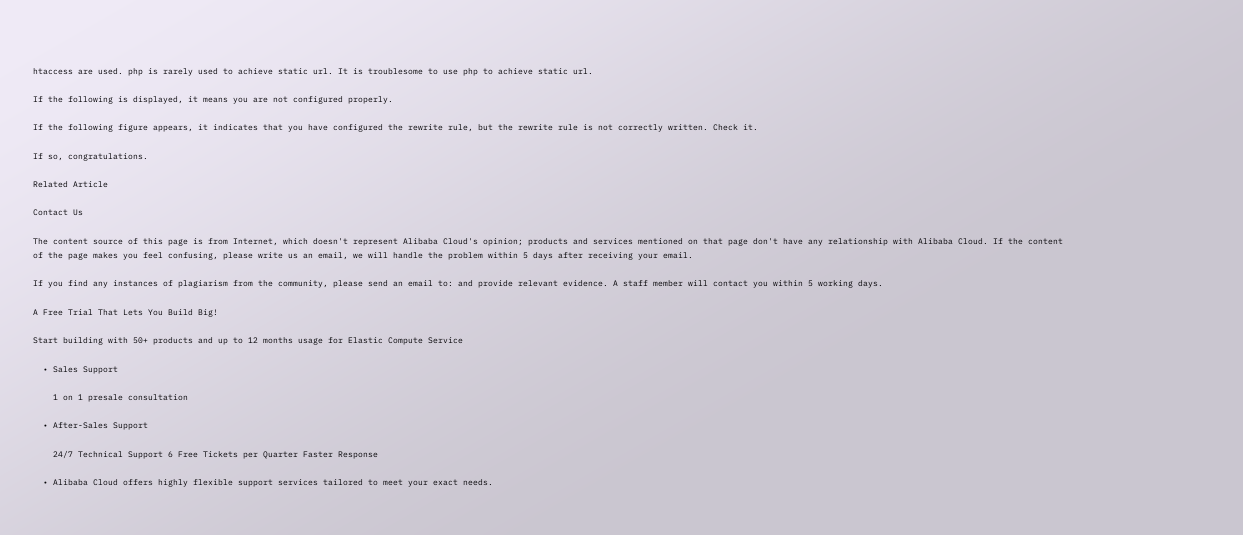htaccess are used. php is rarely used to achieve static url. It is troublesome to use php to achieve static url.

If the following is displayed, it means you are not configured properly.

If the following figure appears, it indicates that you have configured the rewrite rule, but the rewrite rule is not correctly written. Check it.

If so, congratulations.

Related Article

Contact Us

The content source of this page is from Internet, which doesn't represent Alibaba Cloud's opinion; products and services mentioned on that page don't have any relationship with Alibaba Cloud. If the content of the page makes you feel confusing, please write us an email, we will handle the problem within 5 days after receiving your email.

If you find any instances of plagiarism from the community, please send an email to: and provide relevant evidence. A staff member will contact you within 5 working days.

A Free Trial That Lets You Build Big!

Start building with 50+ products and up to 12 months usage for Elastic Compute Service

  • Sales Support

    1 on 1 presale consultation

  • After-Sales Support

    24/7 Technical Support 6 Free Tickets per Quarter Faster Response

  • Alibaba Cloud offers highly flexible support services tailored to meet your exact needs.